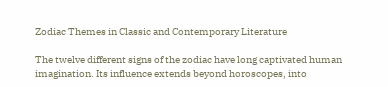Zodiac Themes in Classic and Contemporary Literature

The twelve different signs of the zodiac have long captivated human imagination. Its influence extends beyond horoscopes, into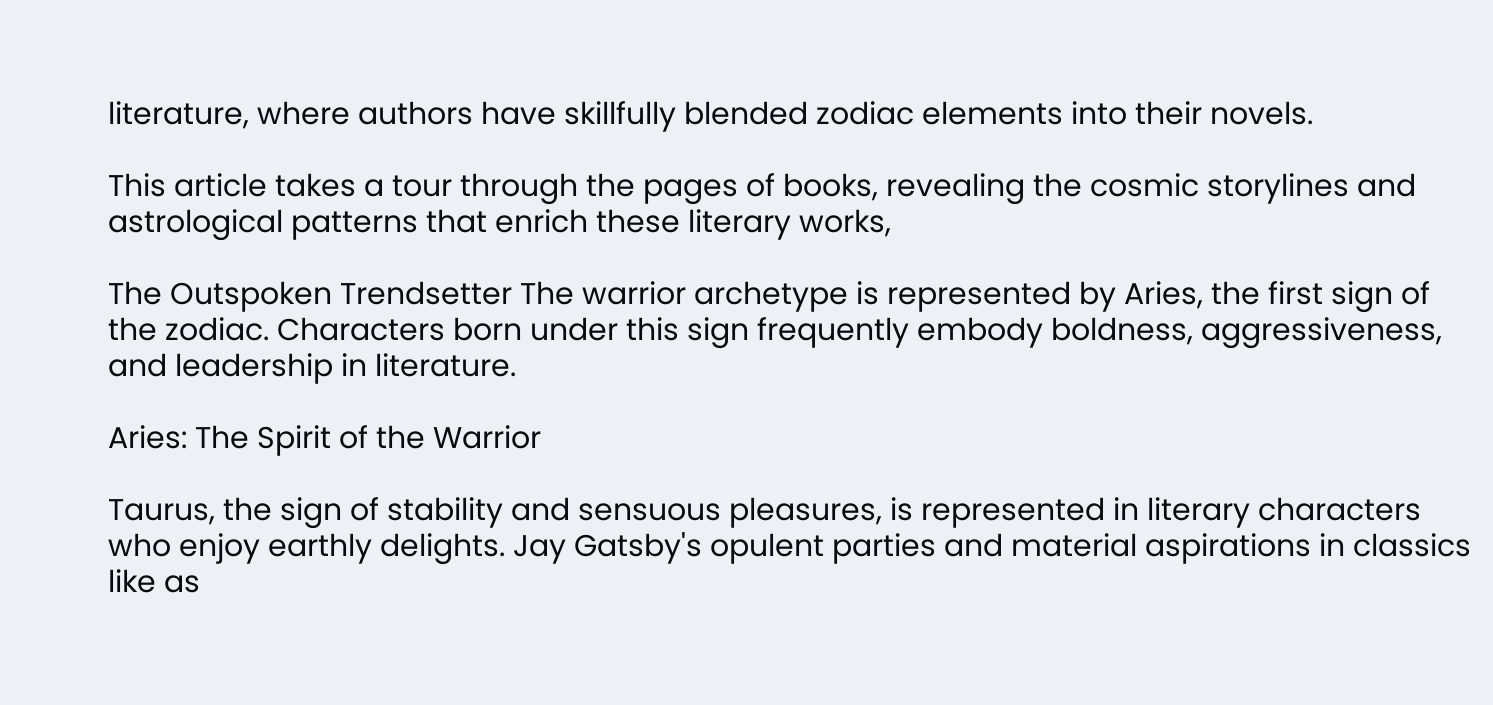literature, where authors have skillfully blended zodiac elements into their novels.

This article takes a tour through the pages of books, revealing the cosmic storylines and astrological patterns that enrich these literary works,

The Outspoken Trendsetter The warrior archetype is represented by Aries, the first sign of the zodiac. Characters born under this sign frequently embody boldness, aggressiveness, and leadership in literature.

Aries: The Spirit of the Warrior

Taurus, the sign of stability and sensuous pleasures, is represented in literary characters who enjoy earthly delights. Jay Gatsby's opulent parties and material aspirations in classics like as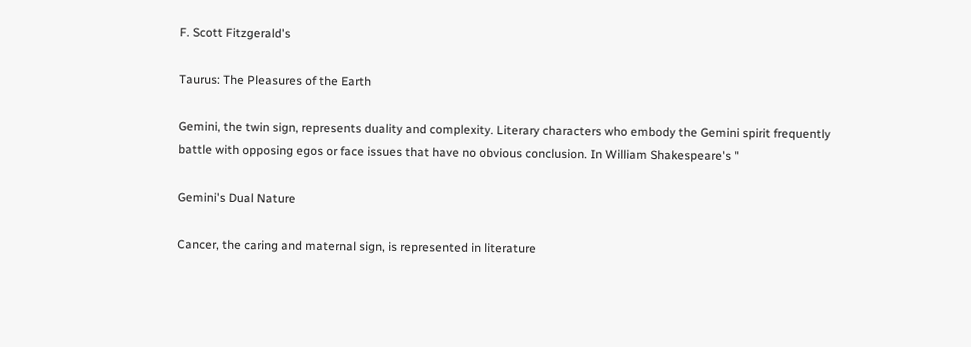F. Scott Fitzgerald's

Taurus: The Pleasures of the Earth

Gemini, the twin sign, represents duality and complexity. Literary characters who embody the Gemini spirit frequently battle with opposing egos or face issues that have no obvious conclusion. In William Shakespeare's "

Gemini's Dual Nature

Cancer, the caring and maternal sign, is represented in literature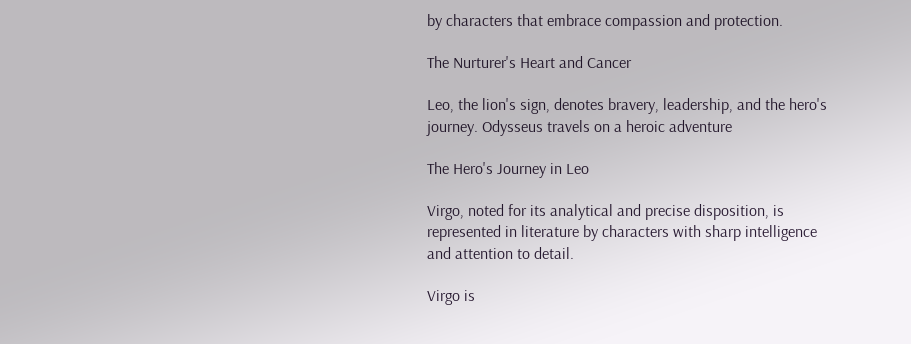by characters that embrace compassion and protection.

The Nurturer's Heart and Cancer

Leo, the lion's sign, denotes bravery, leadership, and the hero's journey. Odysseus travels on a heroic adventure

The Hero's Journey in Leo

Virgo, noted for its analytical and precise disposition, is represented in literature by characters with sharp intelligence and attention to detail.

Virgo is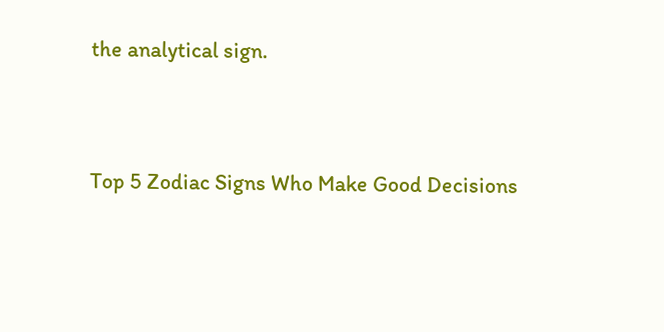the analytical sign.


Top 5 Zodiac Signs Who Make Good Decisions